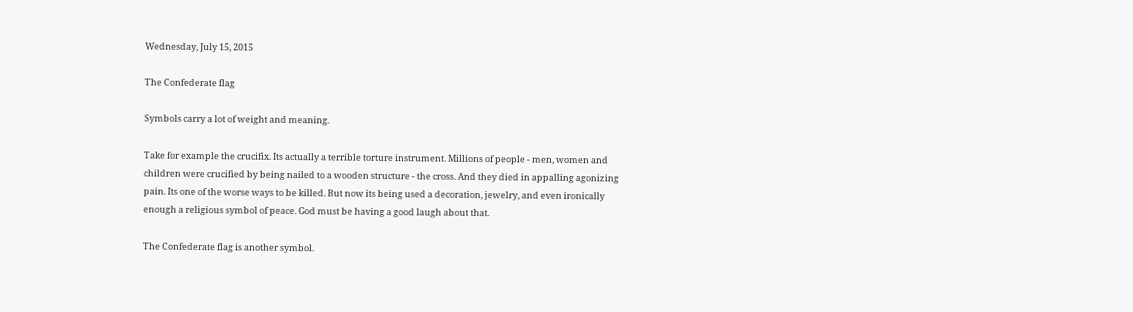Wednesday, July 15, 2015

The Confederate flag

Symbols carry a lot of weight and meaning.

Take for example the crucifix. Its actually a terrible torture instrument. Millions of people - men, women and children were crucified by being nailed to a wooden structure - the cross. And they died in appalling agonizing pain. Its one of the worse ways to be killed. But now its being used a decoration, jewelry, and even ironically enough a religious symbol of peace. God must be having a good laugh about that.

The Confederate flag is another symbol.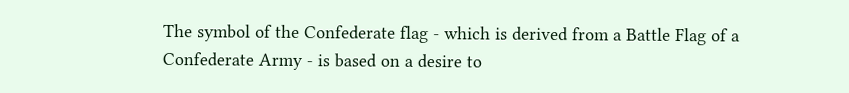The symbol of the Confederate flag - which is derived from a Battle Flag of a Confederate Army - is based on a desire to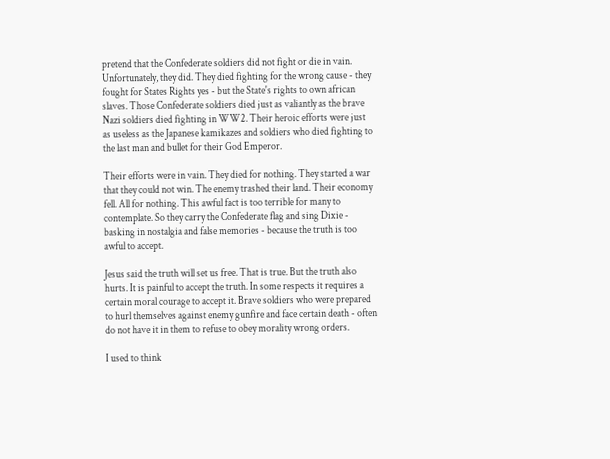pretend that the Confederate soldiers did not fight or die in vain. Unfortunately, they did. They died fighting for the wrong cause - they fought for States Rights yes - but the State's rights to own african slaves. Those Confederate soldiers died just as valiantly as the brave Nazi soldiers died fighting in WW2. Their heroic efforts were just as useless as the Japanese kamikazes and soldiers who died fighting to the last man and bullet for their God Emperor.

Their efforts were in vain. They died for nothing. They started a war that they could not win. The enemy trashed their land. Their economy fell. All for nothing. This awful fact is too terrible for many to contemplate. So they carry the Confederate flag and sing Dixie - basking in nostalgia and false memories - because the truth is too awful to accept.

Jesus said the truth will set us free. That is true. But the truth also hurts. It is painful to accept the truth. In some respects it requires a certain moral courage to accept it. Brave soldiers who were prepared to hurl themselves against enemy gunfire and face certain death - often do not have it in them to refuse to obey morality wrong orders.

I used to think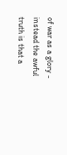of war as a glory - instead the awful truth is that a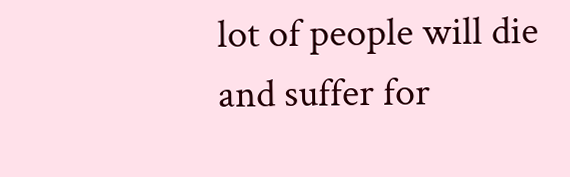lot of people will die and suffer for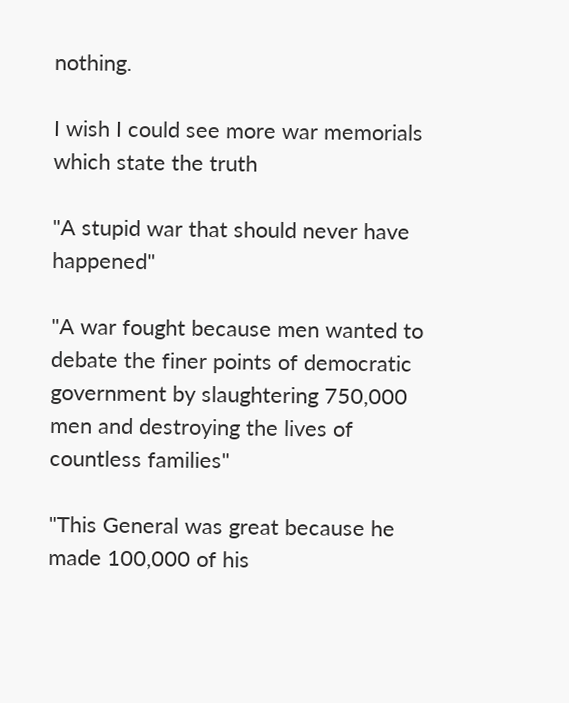nothing.

I wish I could see more war memorials which state the truth

"A stupid war that should never have happened"

"A war fought because men wanted to debate the finer points of democratic government by slaughtering 750,000 men and destroying the lives of countless families"

"This General was great because he made 100,000 of his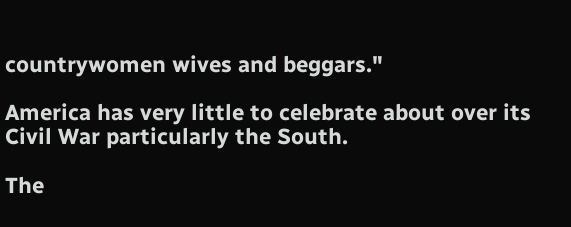countrywomen wives and beggars."

America has very little to celebrate about over its Civil War particularly the South.

The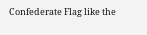Confederate Flag like the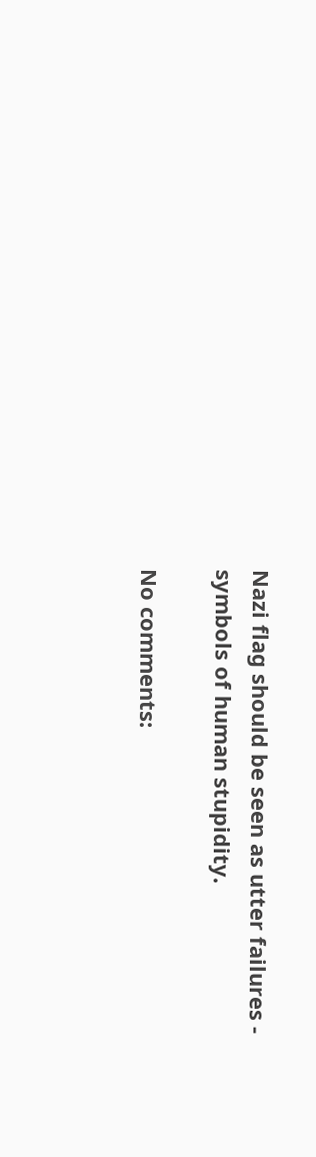Nazi flag should be seen as utter failures - symbols of human stupidity.

No comments: